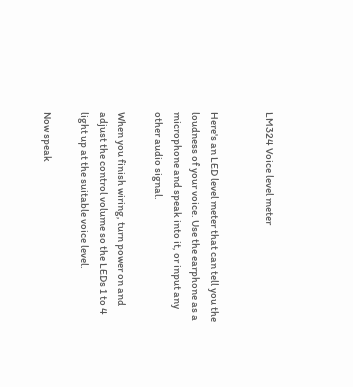LM324 Voice level meter


Here's an LED level meter that can tell you the loudness of your voice. Use the earphone as a microphone and speak into it, or input any other audio signal.

When you finish wiring, turn power on and adjust the control volume so the LEDs 1 to 4 light up at the suitable voice level.

Now speak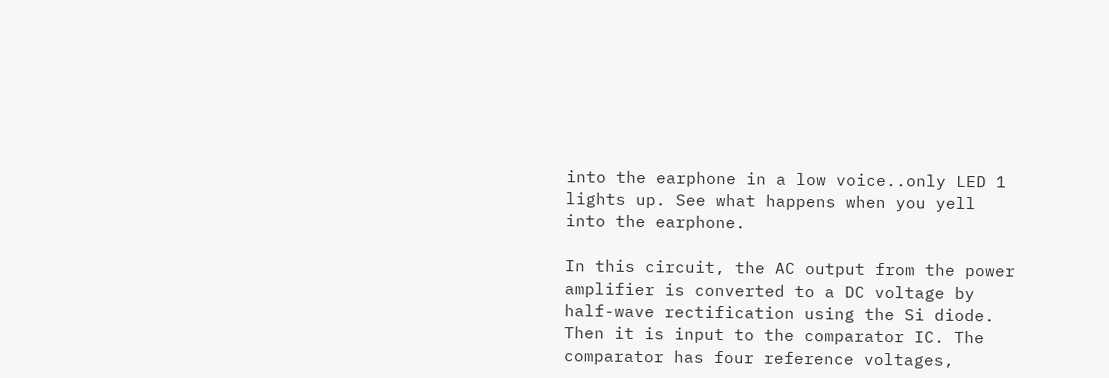into the earphone in a low voice..only LED 1 lights up. See what happens when you yell into the earphone.

In this circuit, the AC output from the power amplifier is converted to a DC voltage by half-wave rectification using the Si diode. Then it is input to the comparator IC. The comparator has four reference voltages,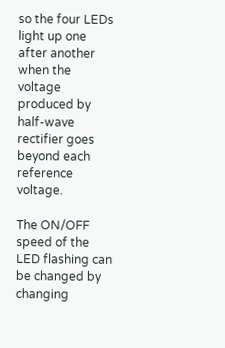so the four LEDs light up one after another when the voltage produced by half-wave rectifier goes beyond each reference voltage.

The ON/OFF speed of the LED flashing can be changed by changing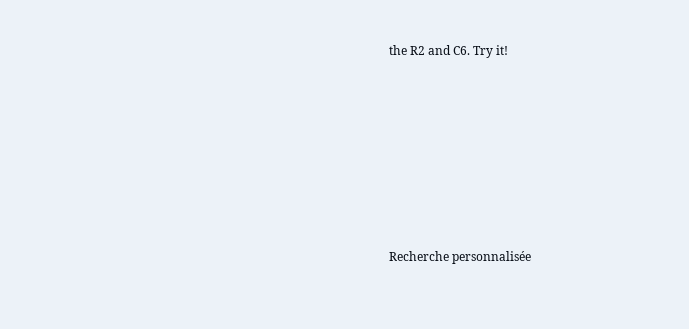the R2 and C6. Try it!







Recherche personnalisée